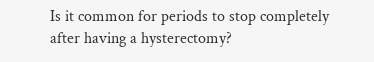Is it common for periods to stop completely after having a hysterectomy?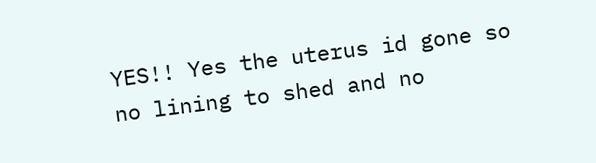YES!! Yes the uterus id gone so no lining to shed and no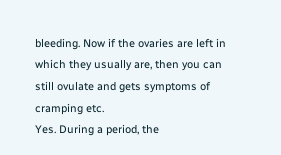bleeding. Now if the ovaries are left in which they usually are, then you can still ovulate and gets symptoms of cramping etc.
Yes. During a period, the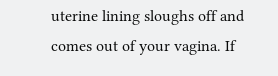uterine lining sloughs off and comes out of your vagina. If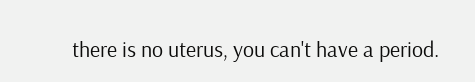there is no uterus, you can't have a period.